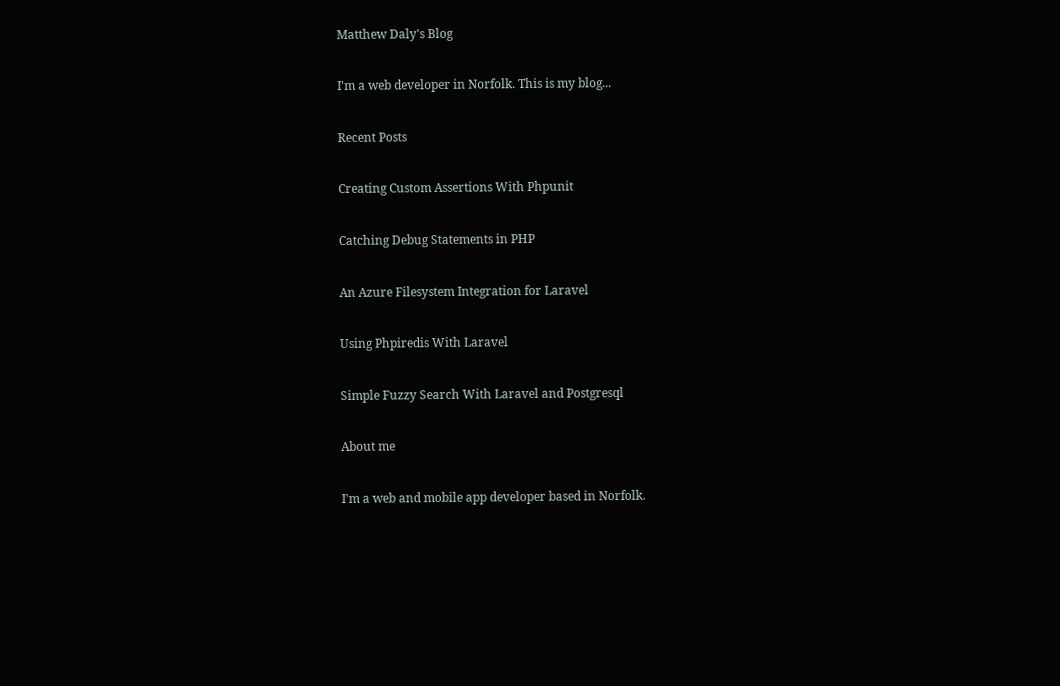Matthew Daly's Blog

I'm a web developer in Norfolk. This is my blog...

Recent Posts

Creating Custom Assertions With Phpunit

Catching Debug Statements in PHP

An Azure Filesystem Integration for Laravel

Using Phpiredis With Laravel

Simple Fuzzy Search With Laravel and Postgresql

About me

I'm a web and mobile app developer based in Norfolk.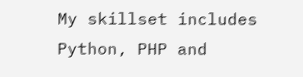My skillset includes Python, PHP and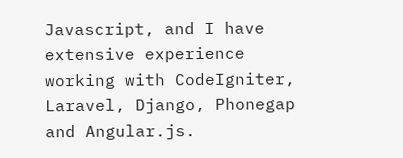Javascript, and I have extensive experience working with CodeIgniter, Laravel, Django, Phonegap and Angular.js.